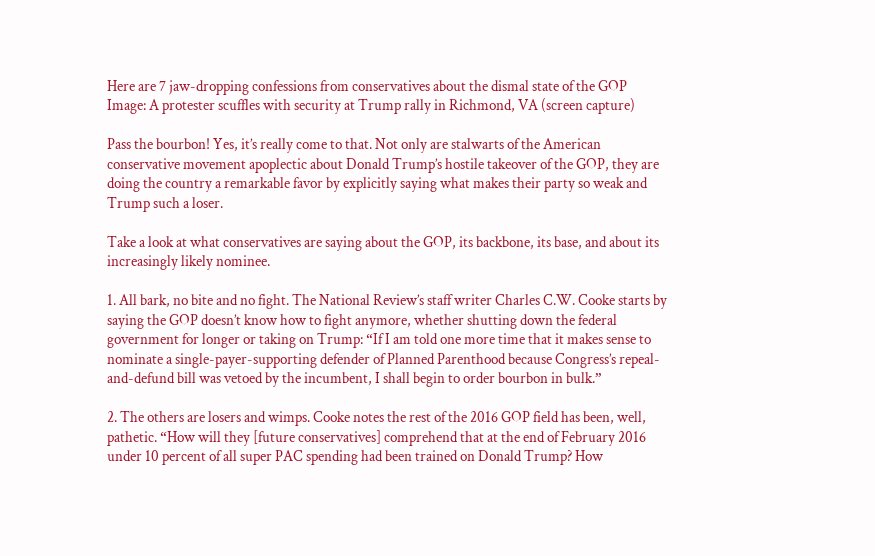Here are 7 jaw-dropping confessions from conservatives about the dismal state of the GOP
Image: A protester scuffles with security at Trump rally in Richmond, VA (screen capture)

Pass the bourbon! Yes, it’s really come to that. Not only are stalwarts of the American conservative movement apoplectic about Donald Trump’s hostile takeover of the GOP, they are doing the country a remarkable favor by explicitly saying what makes their party so weak and Trump such a loser.

Take a look at what conservatives are saying about the GOP, its backbone, its base, and about its increasingly likely nominee.

1. All bark, no bite and no fight. The National Review’s staff writer Charles C.W. Cooke starts by saying the GOP doesn’t know how to fight anymore, whether shutting down the federal government for longer or taking on Trump: “If I am told one more time that it makes sense to nominate a single-payer-supporting defender of Planned Parenthood because Congress’s repeal-and-defund bill was vetoed by the incumbent, I shall begin to order bourbon in bulk.”

2. The others are losers and wimps. Cooke notes the rest of the 2016 GOP field has been, well, pathetic. “How will they [future conservatives] comprehend that at the end of February 2016 under 10 percent of all super PAC spending had been trained on Donald Trump? How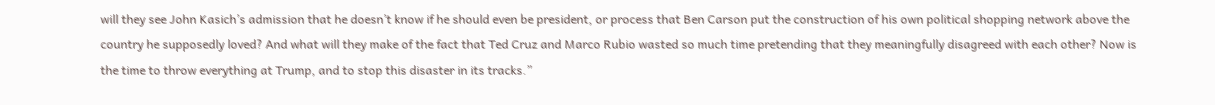will they see John Kasich’s admission that he doesn’t know if he should even be president, or process that Ben Carson put the construction of his own political shopping network above the country he supposedly loved? And what will they make of the fact that Ted Cruz and Marco Rubio wasted so much time pretending that they meaningfully disagreed with each other? Now is the time to throw everything at Trump, and to stop this disaster in its tracks.”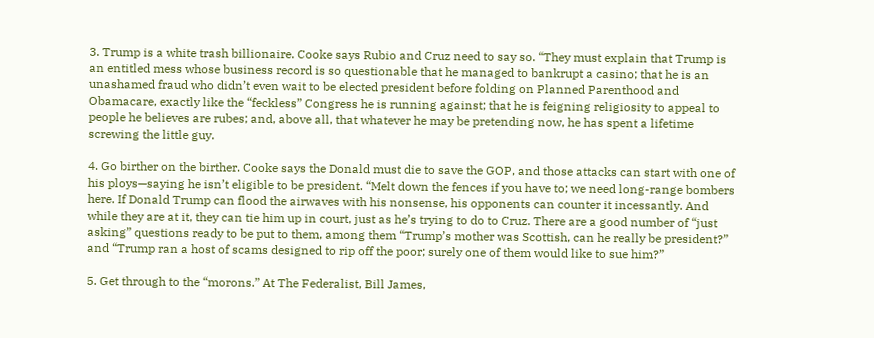3. Trump is a white trash billionaire. Cooke says Rubio and Cruz need to say so. “They must explain that Trump is an entitled mess whose business record is so questionable that he managed to bankrupt a casino; that he is an unashamed fraud who didn’t even wait to be elected president before folding on Planned Parenthood and Obamacare, exactly like the “feckless” Congress he is running against; that he is feigning religiosity to appeal to people he believes are rubes; and, above all, that whatever he may be pretending now, he has spent a lifetime screwing the little guy.

4. Go birther on the birther. Cooke says the Donald must die to save the GOP, and those attacks can start with one of his ploys—saying he isn’t eligible to be president. “Melt down the fences if you have to; we need long-range bombers here. If Donald Trump can flood the airwaves with his nonsense, his opponents can counter it incessantly. And while they are at it, they can tie him up in court, just as he’s trying to do to Cruz. There are a good number of “just asking” questions ready to be put to them, among them “Trump’s mother was Scottish, can he really be president?” and “Trump ran a host of scams designed to rip off the poor; surely one of them would like to sue him?”

5. Get through to the “morons.” At The Federalist, Bill James,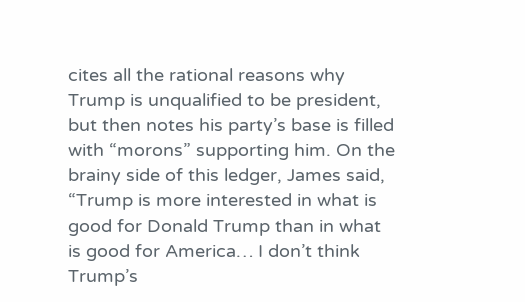cites all the rational reasons why Trump is unqualified to be president, but then notes his party’s base is filled with “morons” supporting him. On the brainy side of this ledger, James said, “Trump is more interested in what is good for Donald Trump than in what is good for America… I don’t think Trump’s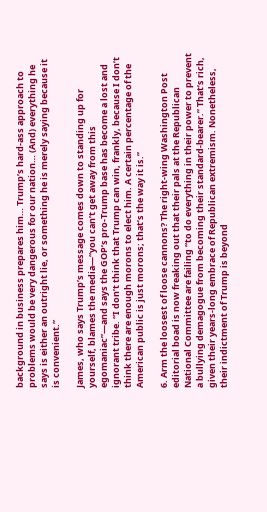background in business prepares him… Trump’s hard-ass approach to problems would be very dangerous for our nation… (And) everything he says is either an outright lie, or something he is merely saying because it is convenient.”

James, who says Trump’s message comes down to standing up for yourself, blames the media—“you can’t get away from this egomaniac”—and says the GOP’s pro-Trump base has become a lost and ignorant tribe. “I don’t think that Trump can win, frankly, because I don’t think there are enough morons to elect him. A certain percentage of the American public is just morons; that’s the way it is.”

6. Arm the loosest of loose cannons? The right-wing Washington Post editorial boad is now freaking out that their pals at the Republican National Committee are failing “to do everything in their power to prevent a bullying demagogue from becoming their standard-bearer.” That’s rich, given their years-long embrace of Republican extremism. Nonetheless, their indictment of Trump is beyond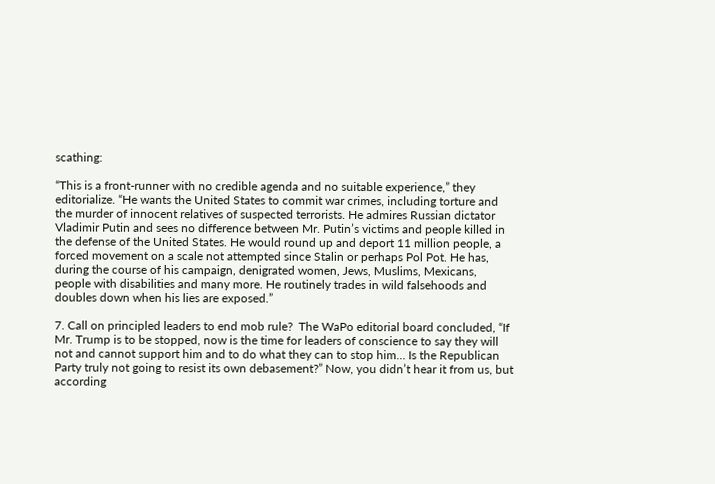scathing:

“This is a front-runner with no credible agenda and no suitable experience,” they editorialize. “He wants the United States to commit war crimes, including torture and the murder of innocent relatives of suspected terrorists. He admires Russian dictator Vladimir Putin and sees no difference between Mr. Putin’s victims and people killed in the defense of the United States. He would round up and deport 11 million people, a forced movement on a scale not attempted since Stalin or perhaps Pol Pot. He has, during the course of his campaign, denigrated women, Jews, Muslims, Mexicans, people with disabilities and many more. He routinely trades in wild falsehoods and doubles down when his lies are exposed.”

7. Call on principled leaders to end mob rule?  The WaPo editorial board concluded, “If Mr. Trump is to be stopped, now is the time for leaders of conscience to say they will not and cannot support him and to do what they can to stop him… Is the Republican Party truly not going to resist its own debasement?” Now, you didn’t hear it from us, but according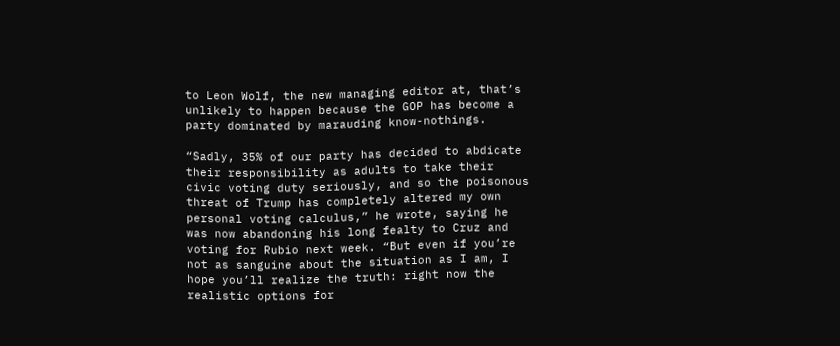to Leon Wolf, the new managing editor at, that’s unlikely to happen because the GOP has become a party dominated by marauding know-nothings.

“Sadly, 35% of our party has decided to abdicate their responsibility as adults to take their civic voting duty seriously, and so the poisonous threat of Trump has completely altered my own personal voting calculus,” he wrote, saying he was now abandoning his long fealty to Cruz and voting for Rubio next week. “But even if you’re not as sanguine about the situation as I am, I hope you’ll realize the truth: right now the realistic options for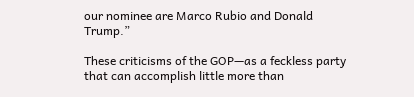our nominee are Marco Rubio and Donald Trump.”

These criticisms of the GOP—as a feckless party that can accomplish little more than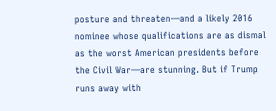posture and threaten—and a likely 2016 nominee whose qualifications are as dismal as the worst American presidents before the Civil War—are stunning. But if Trump runs away with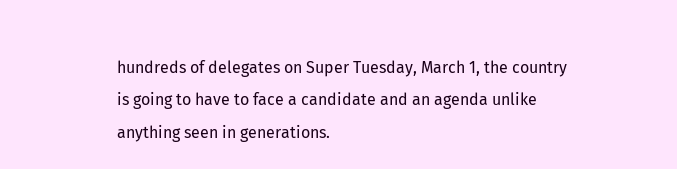hundreds of delegates on Super Tuesday, March 1, the country is going to have to face a candidate and an agenda unlike anything seen in generations.